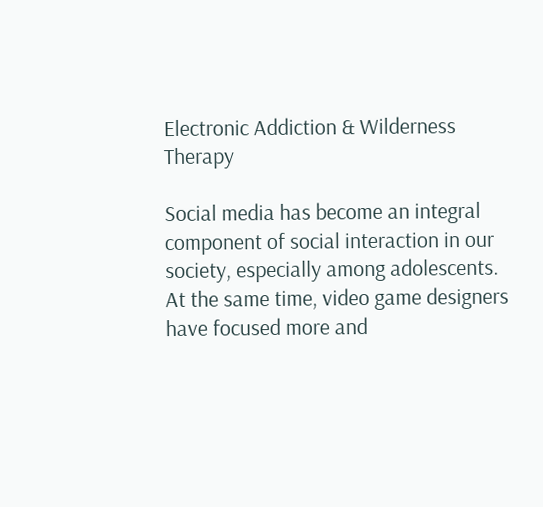Electronic Addiction & Wilderness Therapy

Social media has become an integral component of social interaction in our society, especially among adolescents. At the same time, video game designers have focused more and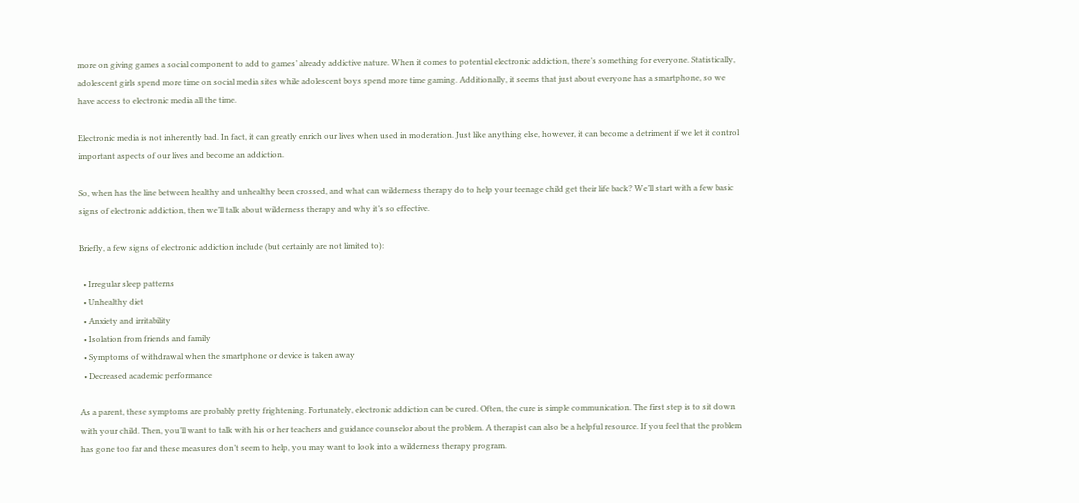more on giving games a social component to add to games’ already addictive nature. When it comes to potential electronic addiction, there’s something for everyone. Statistically, adolescent girls spend more time on social media sites while adolescent boys spend more time gaming. Additionally, it seems that just about everyone has a smartphone, so we have access to electronic media all the time.

Electronic media is not inherently bad. In fact, it can greatly enrich our lives when used in moderation. Just like anything else, however, it can become a detriment if we let it control important aspects of our lives and become an addiction.

So, when has the line between healthy and unhealthy been crossed, and what can wilderness therapy do to help your teenage child get their life back? We’ll start with a few basic signs of electronic addiction, then we’ll talk about wilderness therapy and why it’s so effective.

Briefly, a few signs of electronic addiction include (but certainly are not limited to):

  • Irregular sleep patterns
  • Unhealthy diet
  • Anxiety and irritability
  • Isolation from friends and family
  • Symptoms of withdrawal when the smartphone or device is taken away
  • Decreased academic performance

As a parent, these symptoms are probably pretty frightening. Fortunately, electronic addiction can be cured. Often, the cure is simple communication. The first step is to sit down with your child. Then, you’ll want to talk with his or her teachers and guidance counselor about the problem. A therapist can also be a helpful resource. If you feel that the problem has gone too far and these measures don’t seem to help, you may want to look into a wilderness therapy program.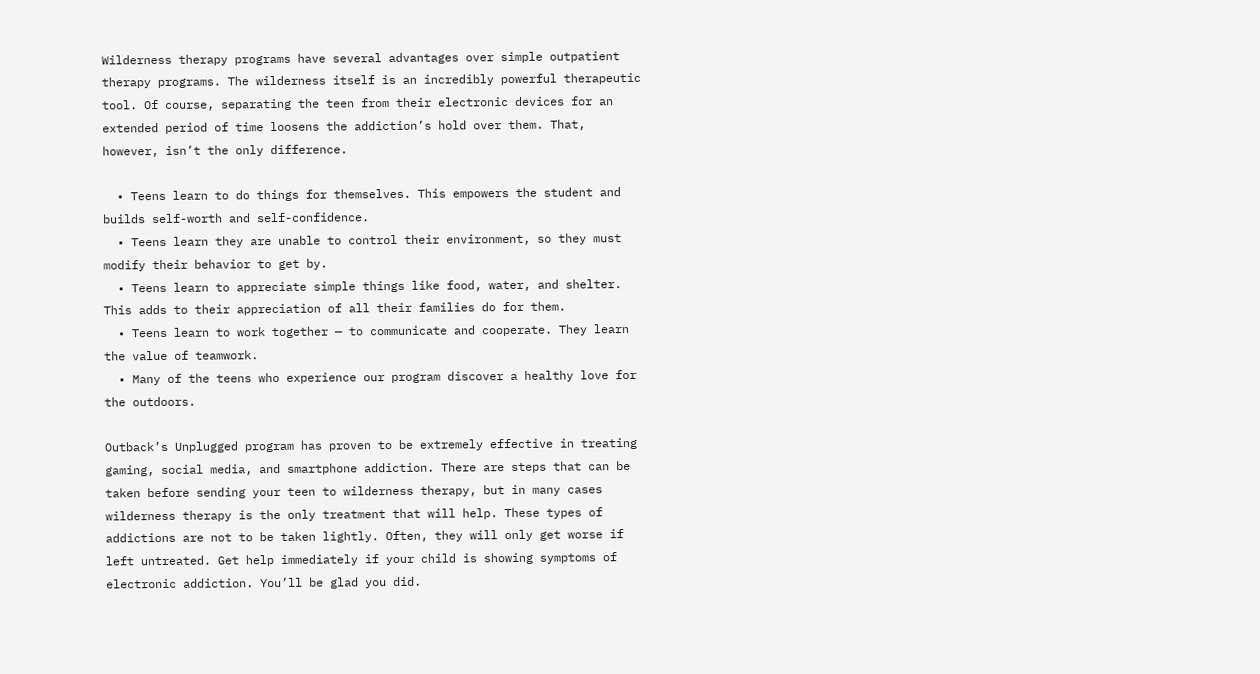Wilderness therapy programs have several advantages over simple outpatient therapy programs. The wilderness itself is an incredibly powerful therapeutic tool. Of course, separating the teen from their electronic devices for an extended period of time loosens the addiction’s hold over them. That, however, isn’t the only difference.

  • Teens learn to do things for themselves. This empowers the student and builds self-worth and self-confidence.
  • Teens learn they are unable to control their environment, so they must modify their behavior to get by.
  • Teens learn to appreciate simple things like food, water, and shelter. This adds to their appreciation of all their families do for them.
  • Teens learn to work together — to communicate and cooperate. They learn the value of teamwork.
  • Many of the teens who experience our program discover a healthy love for the outdoors.

Outback’s Unplugged program has proven to be extremely effective in treating gaming, social media, and smartphone addiction. There are steps that can be taken before sending your teen to wilderness therapy, but in many cases wilderness therapy is the only treatment that will help. These types of addictions are not to be taken lightly. Often, they will only get worse if left untreated. Get help immediately if your child is showing symptoms of electronic addiction. You’ll be glad you did.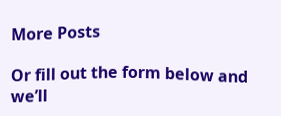More Posts

Or fill out the form below and we’ll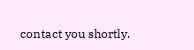contact you shortly.